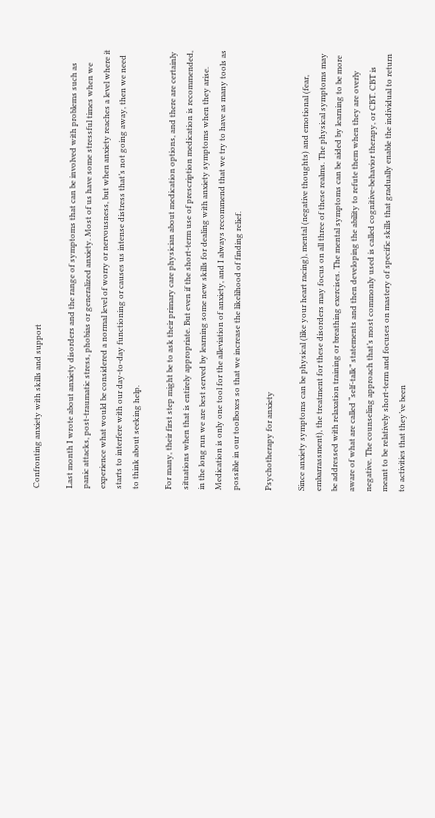Confronting anxiety with skills and support

Last month I wrote about anxiety disorders and the range of symptoms that can be involved with problems such as panic attacks, post-traumatic stress, phobias or generalized anxiety. Most of us have some stressful times when we experience what would be considered a normal level of worry or nervousness, but when anxiety reaches a level where it starts to interfere with our day-to-day functioning or causes us intense distress that’s not going away, then we need to think about seeking help.

For many, their first step might be to ask their primary care physician about medication options, and there are certainly situations when that is entirely appropriate. But even if the short-term use of prescription medication is recommended, in the long run we are best served by learning some new skills for dealing with anxiety symptoms when they arise. Medication is only one tool for the alleviation of anxiety, and I always recommend that we try to have as many tools as possible in our toolboxes so that we increase the likelihood of finding relief.

Psychotherapy for anxiety

Since anxiety symptoms can be physical (like your heart racing), mental (negative thoughts) and emotional (fear, embarrassment), the treatment for these disorders may focus on all three of these realms. The physical symptoms may be addressed with relaxation training or breathing exercises. The mental symptoms can be aided by learning to be more aware of what are called “self-talk” statements and then developing the ability to refute them when they are overly negative. The counseling approach that’s most commonly used is called cognitive-behavior therapy, or CBT. CBT is meant to be relatively short-term and focuses on mastery of specific skills that gradually enable the individual to return to activities that they’ve been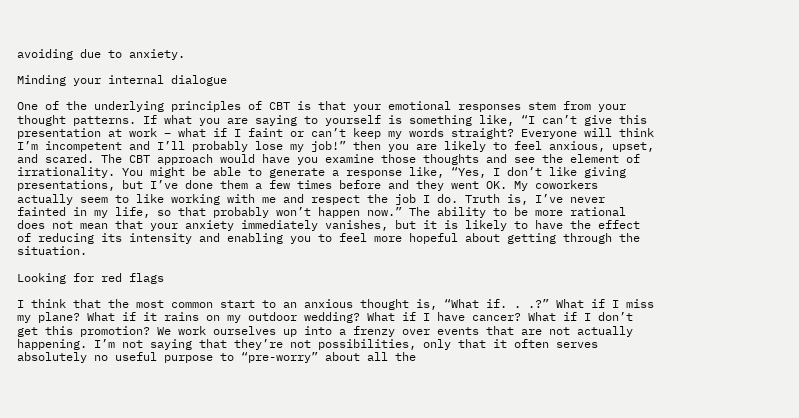avoiding due to anxiety.

Minding your internal dialogue

One of the underlying principles of CBT is that your emotional responses stem from your thought patterns. If what you are saying to yourself is something like, “I can’t give this presentation at work – what if I faint or can’t keep my words straight? Everyone will think I’m incompetent and I’ll probably lose my job!” then you are likely to feel anxious, upset, and scared. The CBT approach would have you examine those thoughts and see the element of irrationality. You might be able to generate a response like, “Yes, I don’t like giving presentations, but I’ve done them a few times before and they went OK. My coworkers actually seem to like working with me and respect the job I do. Truth is, I’ve never fainted in my life, so that probably won’t happen now.” The ability to be more rational does not mean that your anxiety immediately vanishes, but it is likely to have the effect of reducing its intensity and enabling you to feel more hopeful about getting through the situation.

Looking for red flags

I think that the most common start to an anxious thought is, “What if. . .?” What if I miss my plane? What if it rains on my outdoor wedding? What if I have cancer? What if I don’t get this promotion? We work ourselves up into a frenzy over events that are not actually happening. I’m not saying that they’re not possibilities, only that it often serves absolutely no useful purpose to “pre-worry” about all the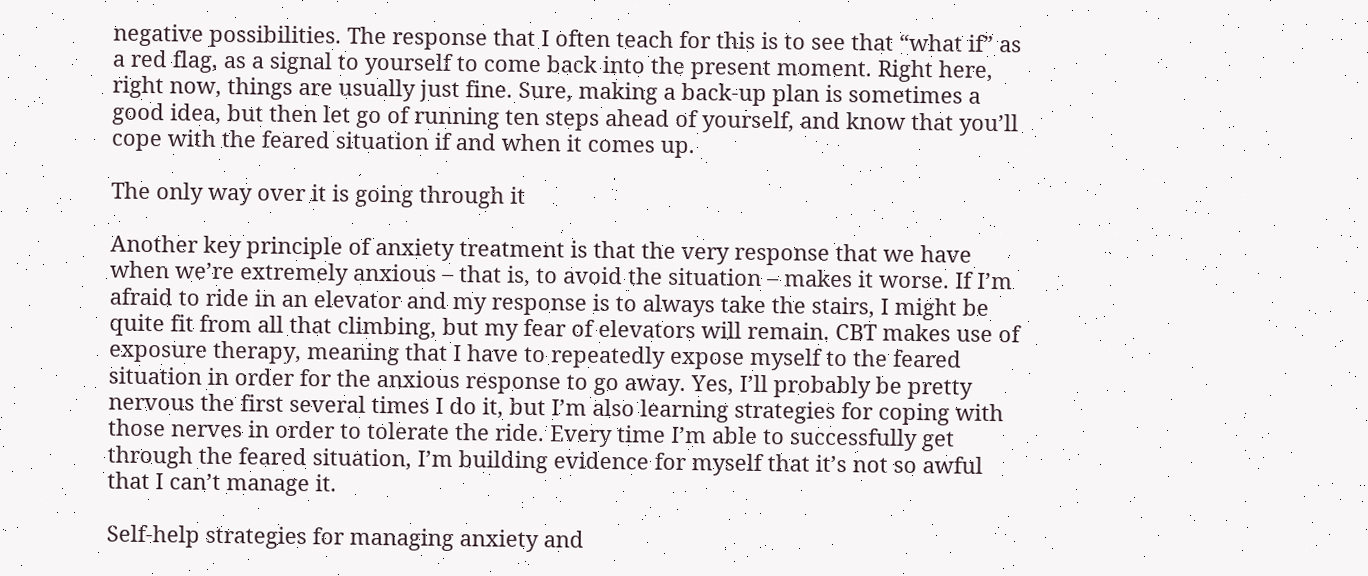negative possibilities. The response that I often teach for this is to see that “what if” as a red flag, as a signal to yourself to come back into the present moment. Right here, right now, things are usually just fine. Sure, making a back-up plan is sometimes a good idea, but then let go of running ten steps ahead of yourself, and know that you’ll cope with the feared situation if and when it comes up.

The only way over it is going through it

Another key principle of anxiety treatment is that the very response that we have when we’re extremely anxious – that is, to avoid the situation – makes it worse. If I’m afraid to ride in an elevator and my response is to always take the stairs, I might be quite fit from all that climbing, but my fear of elevators will remain. CBT makes use of exposure therapy, meaning that I have to repeatedly expose myself to the feared situation in order for the anxious response to go away. Yes, I’ll probably be pretty nervous the first several times I do it, but I’m also learning strategies for coping with those nerves in order to tolerate the ride. Every time I’m able to successfully get through the feared situation, I’m building evidence for myself that it’s not so awful that I can’t manage it.

Self-help strategies for managing anxiety and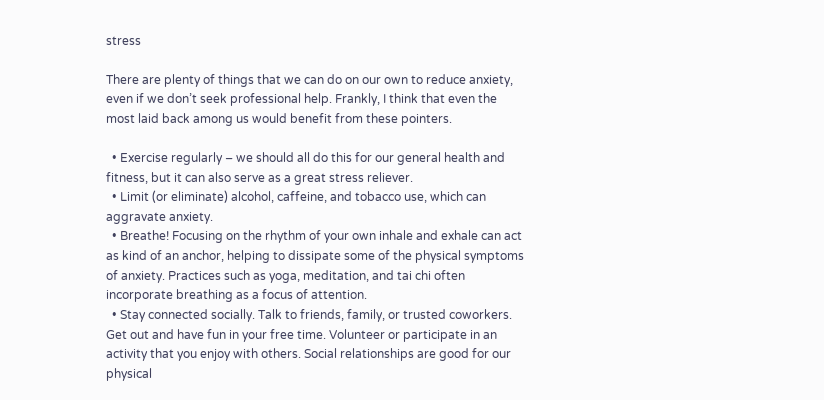stress

There are plenty of things that we can do on our own to reduce anxiety, even if we don’t seek professional help. Frankly, I think that even the most laid back among us would benefit from these pointers.

  • Exercise regularly – we should all do this for our general health and fitness, but it can also serve as a great stress reliever.
  • Limit (or eliminate) alcohol, caffeine, and tobacco use, which can aggravate anxiety.
  • Breathe! Focusing on the rhythm of your own inhale and exhale can act as kind of an anchor, helping to dissipate some of the physical symptoms of anxiety. Practices such as yoga, meditation, and tai chi often incorporate breathing as a focus of attention.
  • Stay connected socially. Talk to friends, family, or trusted coworkers. Get out and have fun in your free time. Volunteer or participate in an activity that you enjoy with others. Social relationships are good for our physical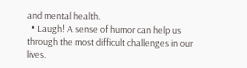and mental health.
  • Laugh! A sense of humor can help us through the most difficult challenges in our lives.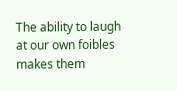The ability to laugh at our own foibles makes them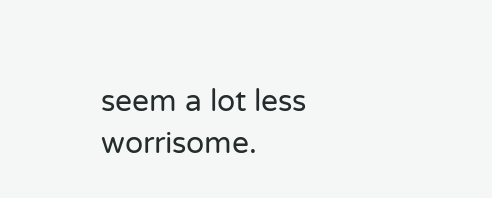seem a lot less worrisome.